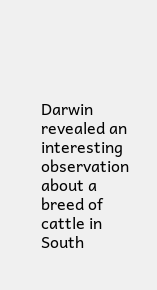Darwin revealed an interesting observation about a breed of cattle in South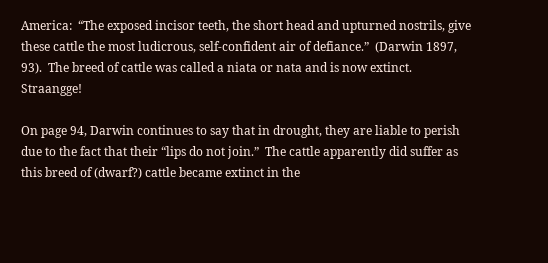America:  “The exposed incisor teeth, the short head and upturned nostrils, give these cattle the most ludicrous, self-confident air of defiance.”  (Darwin 1897, 93).  The breed of cattle was called a niata or nata and is now extinct.  Straangge!

On page 94, Darwin continues to say that in drought, they are liable to perish due to the fact that their “lips do not join.”  The cattle apparently did suffer as this breed of (dwarf?) cattle became extinct in the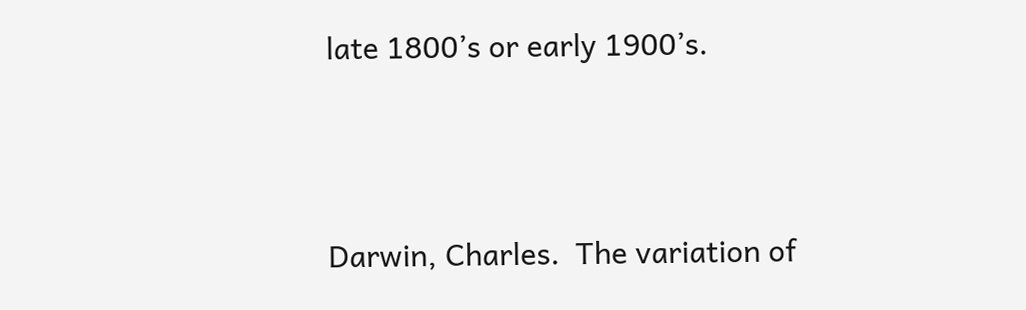late 1800’s or early 1900’s.



Darwin, Charles.  The variation of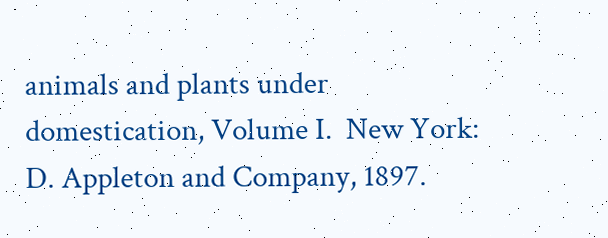animals and plants under domestication, Volume I.  New York:  D. Appleton and Company, 1897.